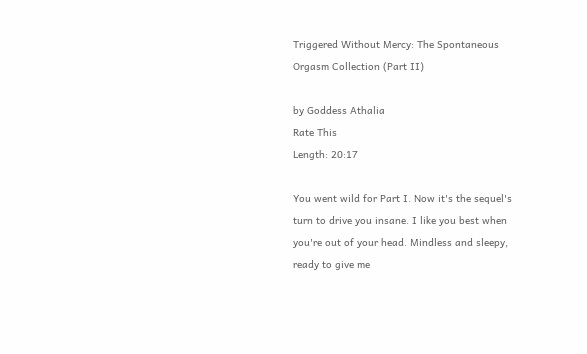Triggered Without Mercy: The Spontaneous Orgasm Collection (Part II)

by Goddess Athalia
Rate This
Length: 20:17

You went wild for Part I. Now it's the sequel's turn to drive you insane. I like you best when you're out of your head. Mindless and sleepy, ready to give me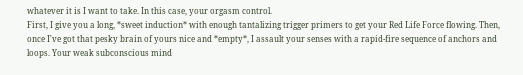whatever it is I want to take. In this case, your orgasm control.
First, I give you a long, *sweet induction* with enough tantalizing trigger primers to get your Red Life Force flowing. Then, once I've got that pesky brain of yours nice and *empty*, I assault your senses with a rapid-fire sequence of anchors and loops. Your weak subconscious mind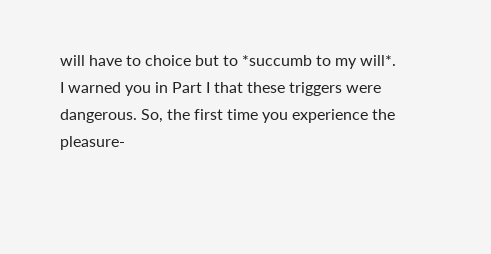will have to choice but to *succumb to my will*.
I warned you in Part I that these triggers were dangerous. So, the first time you experience the pleasure-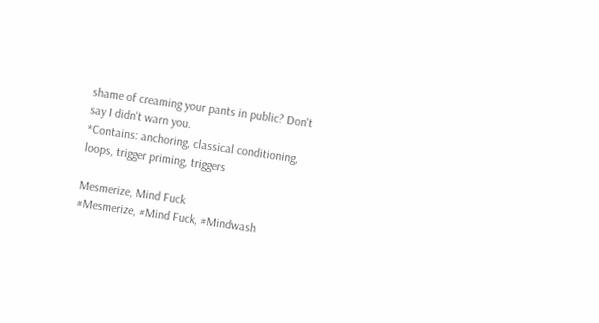shame of creaming your pants in public? Don't say I didn't warn you.
*Contains: anchoring, classical conditioning, loops, trigger priming, triggers

Mesmerize, Mind Fuck
#Mesmerize, #Mind Fuck, #Mindwash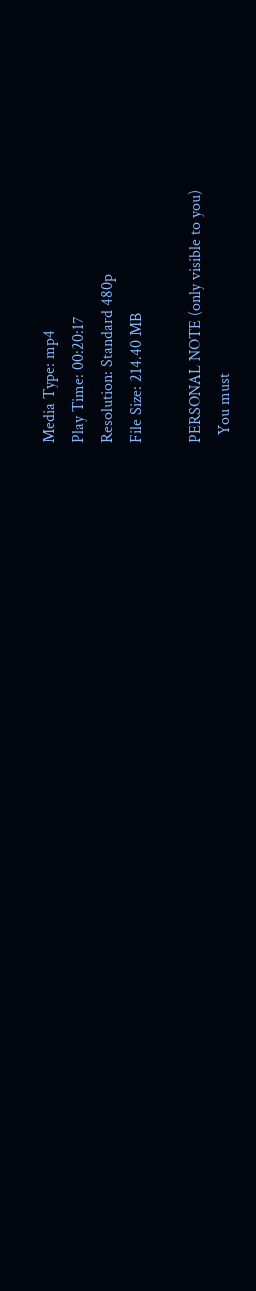Media Type: mp4
Play Time: 00:20:17
Resolution: Standard 480p
File Size: 214.40 MB

PERSONAL NOTE (only visible to you)
  You must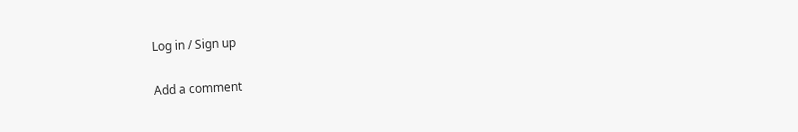Log in / Sign up

Add a comment